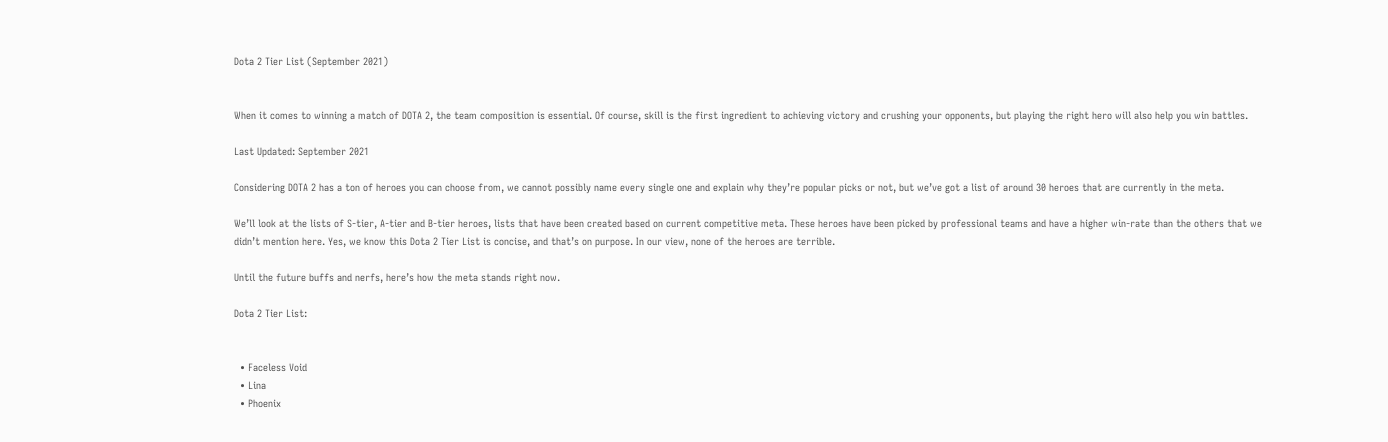Dota 2 Tier List (September 2021)


When it comes to winning a match of DOTA 2, the team composition is essential. Of course, skill is the first ingredient to achieving victory and crushing your opponents, but playing the right hero will also help you win battles.

Last Updated: September 2021

Considering DOTA 2 has a ton of heroes you can choose from, we cannot possibly name every single one and explain why they’re popular picks or not, but we’ve got a list of around 30 heroes that are currently in the meta.

We’ll look at the lists of S-tier, A-tier and B-tier heroes, lists that have been created based on current competitive meta. These heroes have been picked by professional teams and have a higher win-rate than the others that we didn’t mention here. Yes, we know this Dota 2 Tier List is concise, and that’s on purpose. In our view, none of the heroes are terrible.

Until the future buffs and nerfs, here’s how the meta stands right now.

Dota 2 Tier List:


  • Faceless Void
  • Lina
  • Phoenix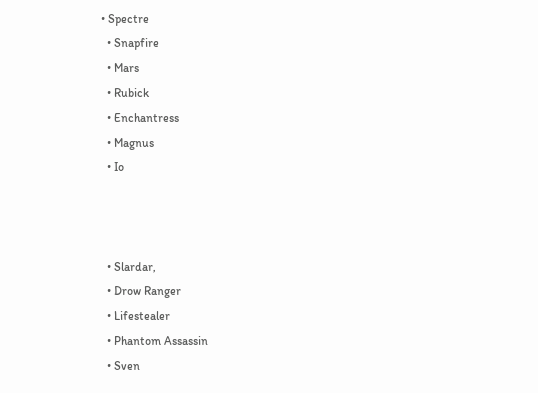• Spectre
  • Snapfire
  • Mars
  • Rubick
  • Enchantress
  • Magnus
  • Io



  • Slardar,
  • Drow Ranger
  • Lifestealer
  • Phantom Assassin
  • Sven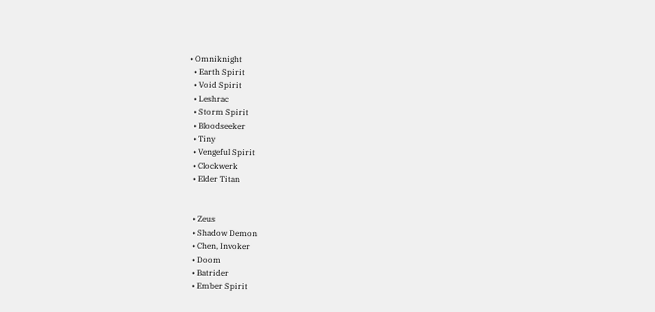• Omniknight
  • Earth Spirit
  • Void Spirit
  • Leshrac
  • Storm Spirit
  • Bloodseeker
  • Tiny
  • Vengeful Spirit
  • Clockwerk
  • Elder Titan


  • Zeus
  • Shadow Demon
  • Chen, Invoker
  • Doom
  • Batrider
  • Ember Spirit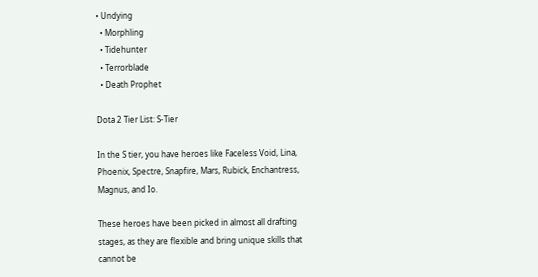• Undying
  • Morphling
  • Tidehunter
  • Terrorblade
  • Death Prophet

Dota 2 Tier List: S-Tier

In the S tier, you have heroes like Faceless Void, Lina, Phoenix, Spectre, Snapfire, Mars, Rubick, Enchantress, Magnus, and Io.

These heroes have been picked in almost all drafting stages, as they are flexible and bring unique skills that cannot be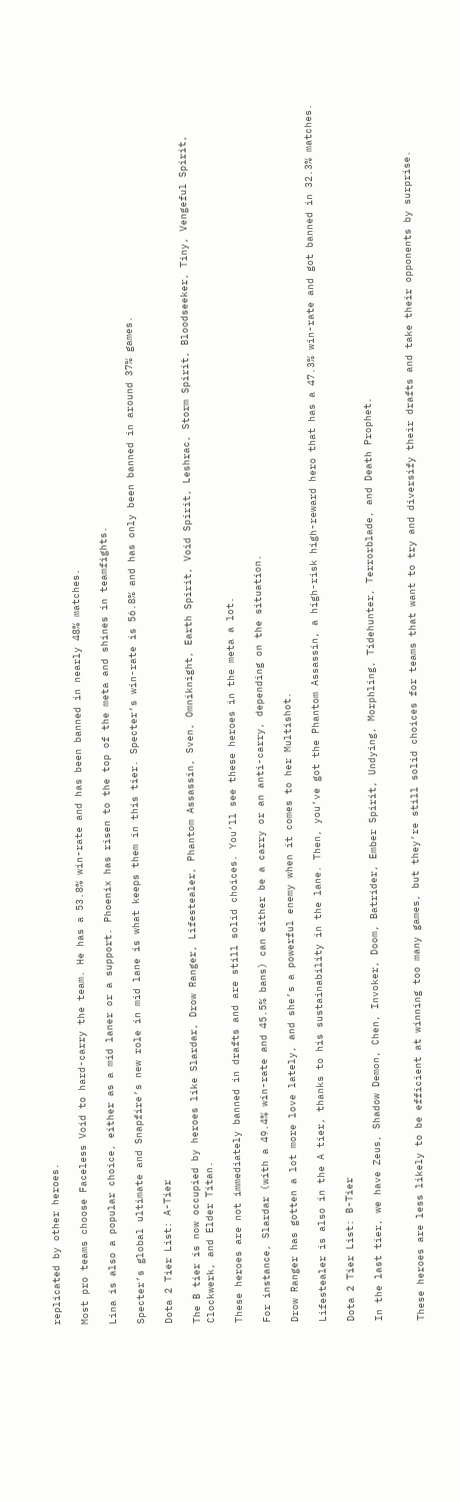replicated by other heroes.

Most pro teams choose Faceless Void to hard-carry the team. He has a 53.8% win-rate and has been banned in nearly 48% matches.

Lina is also a popular choice, either as a mid laner or a support. Phoenix has risen to the top of the meta and shines in teamfights.

Specter’s global ultimate and Snapfire’s new role in mid lane is what keeps them in this tier. Specter’s win-rate is 56.8% and has only been banned in around 37% games.

Dota 2 Tier List: A-Tier

The B tier is now occupied by heroes like Slardar, Drow Ranger, Lifestealer, Phantom Assassin, Sven, Omniknight, Earth Spirit, Void Spirit, Leshrac, Storm Spirit, Bloodseeker, Tiny, Vengeful Spirit, Clockwerk, and Elder Titan.

These heroes are not immediately banned in drafts and are still solid choices. You’ll see these heroes in the meta a lot.

For instance, Slardar (with a 49.4% win-rate and 45.5% bans) can either be a carry or an anti-carry, depending on the situation.

Drow Ranger has gotten a lot more love lately, and she’s a powerful enemy when it comes to her Multishot.

Lifestealer is also in the A tier, thanks to his sustainability in the lane. Then, you’ve got the Phantom Assassin, a high-risk high-reward hero that has a 47.3% win-rate and got banned in 32.3% matches.

Dota 2 Tier List: B-Tier

In the last tier, we have Zeus, Shadow Demon, Chen, Invoker, Doom, Batrider, Ember Spirit, Undying, Morphling, Tidehunter, Terrorblade, and Death Prophet.


These heroes are less likely to be efficient at winning too many games, but they’re still solid choices for teams that want to try and diversify their drafts and take their opponents by surprise.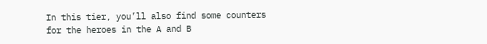In this tier, you’ll also find some counters for the heroes in the A and B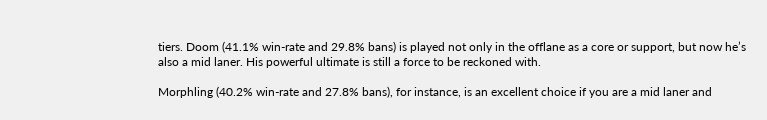tiers. Doom (41.1% win-rate and 29.8% bans) is played not only in the offlane as a core or support, but now he’s also a mid laner. His powerful ultimate is still a force to be reckoned with.

Morphling (40.2% win-rate and 27.8% bans), for instance, is an excellent choice if you are a mid laner and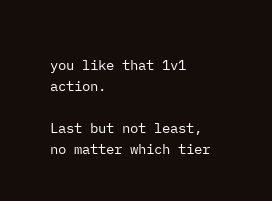you like that 1v1 action.

Last but not least, no matter which tier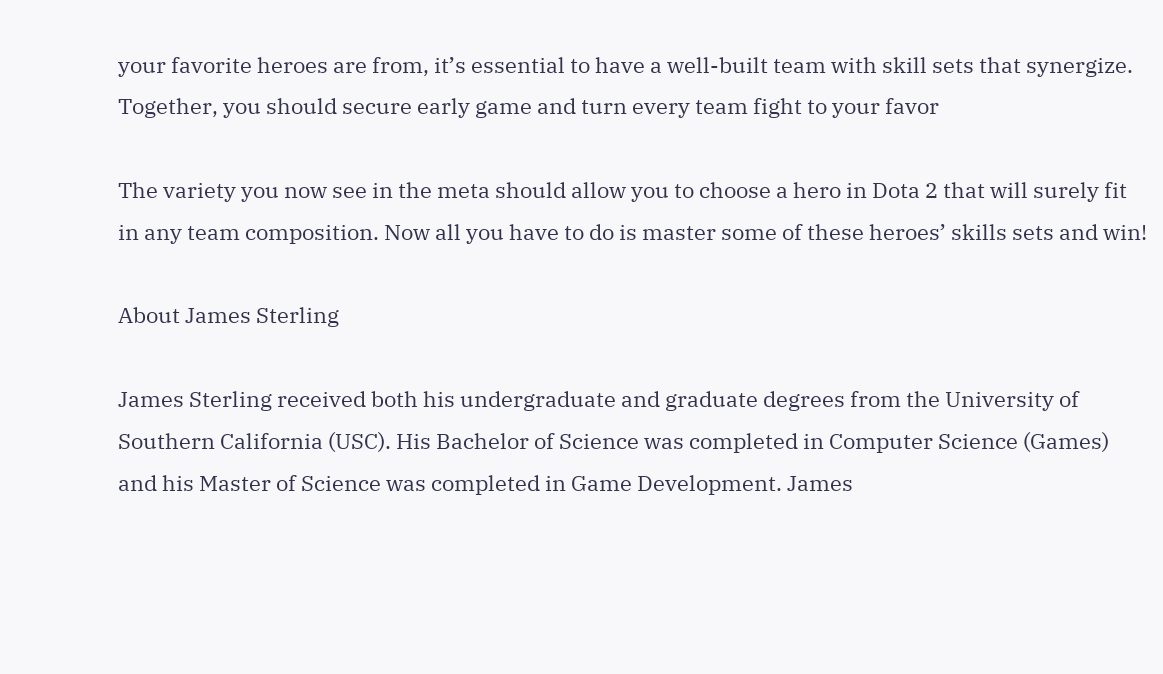your favorite heroes are from, it’s essential to have a well-built team with skill sets that synergize. Together, you should secure early game and turn every team fight to your favor

The variety you now see in the meta should allow you to choose a hero in Dota 2 that will surely fit in any team composition. Now all you have to do is master some of these heroes’ skills sets and win!

About James Sterling

James Sterling received both his undergraduate and graduate degrees from the University of Southern California (USC). His Bachelor of Science was completed in Computer Science (Games) and his Master of Science was completed in Game Development. James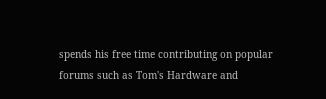spends his free time contributing on popular forums such as Tom's Hardware and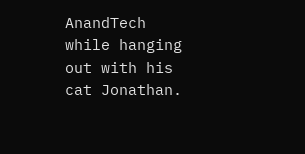AnandTech while hanging out with his cat Jonathan.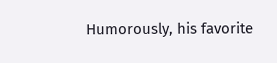Humorously, his favorite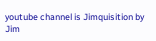youtube channel is Jimquisition by Jim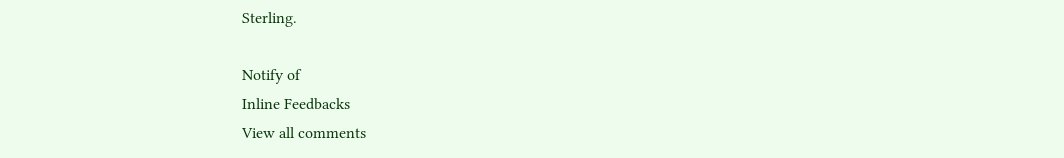Sterling.

Notify of
Inline Feedbacks
View all comments